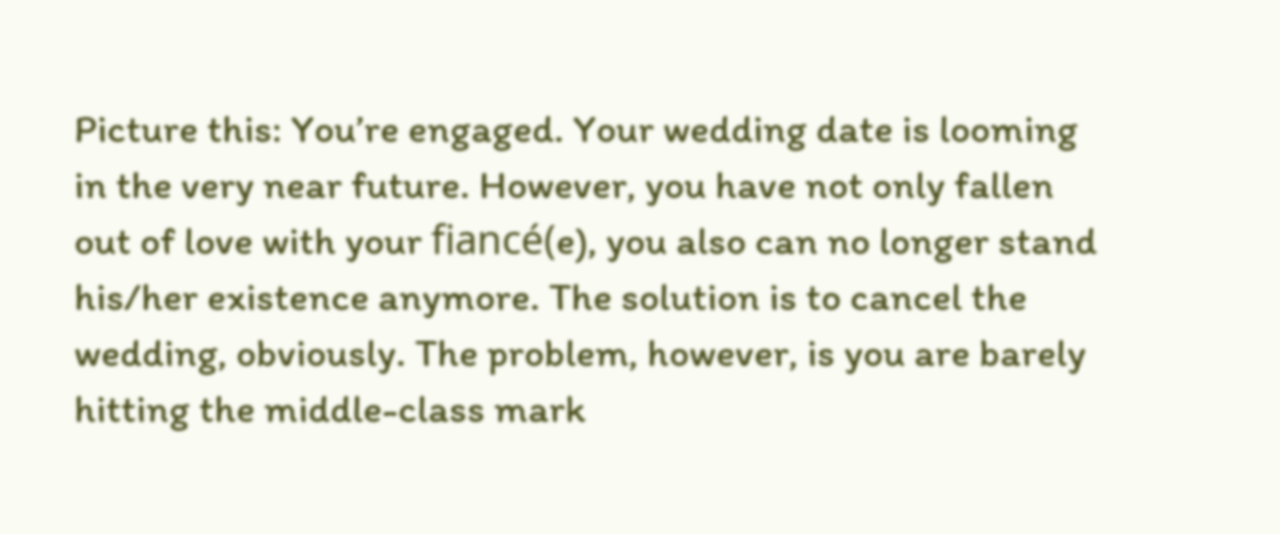Picture this: You’re engaged. Your wedding date is looming in the very near future. However, you have not only fallen out of love with your fiancé(e), you also can no longer stand his/her existence anymore. The solution is to cancel the wedding, obviously. The problem, however, is you are barely hitting the middle-class mark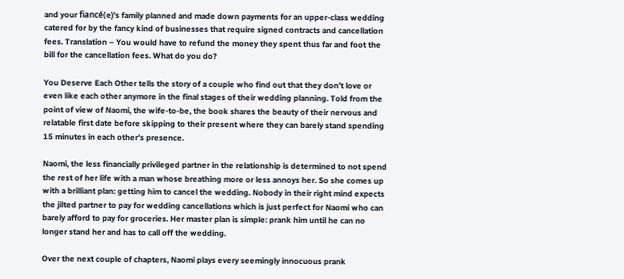and your fiancé(e)’s family planned and made down payments for an upper-class wedding catered for by the fancy kind of businesses that require signed contracts and cancellation fees. Translation – You would have to refund the money they spent thus far and foot the bill for the cancellation fees. What do you do?

You Deserve Each Other tells the story of a couple who find out that they don’t love or even like each other anymore in the final stages of their wedding planning. Told from the point of view of Naomi, the wife-to-be, the book shares the beauty of their nervous and relatable first date before skipping to their present where they can barely stand spending 15 minutes in each other’s presence.

Naomi, the less financially privileged partner in the relationship is determined to not spend the rest of her life with a man whose breathing more or less annoys her. So she comes up with a brilliant plan: getting him to cancel the wedding. Nobody in their right mind expects the jilted partner to pay for wedding cancellations which is just perfect for Naomi who can barely afford to pay for groceries. Her master plan is simple: prank him until he can no longer stand her and has to call off the wedding.

Over the next couple of chapters, Naomi plays every seemingly innocuous prank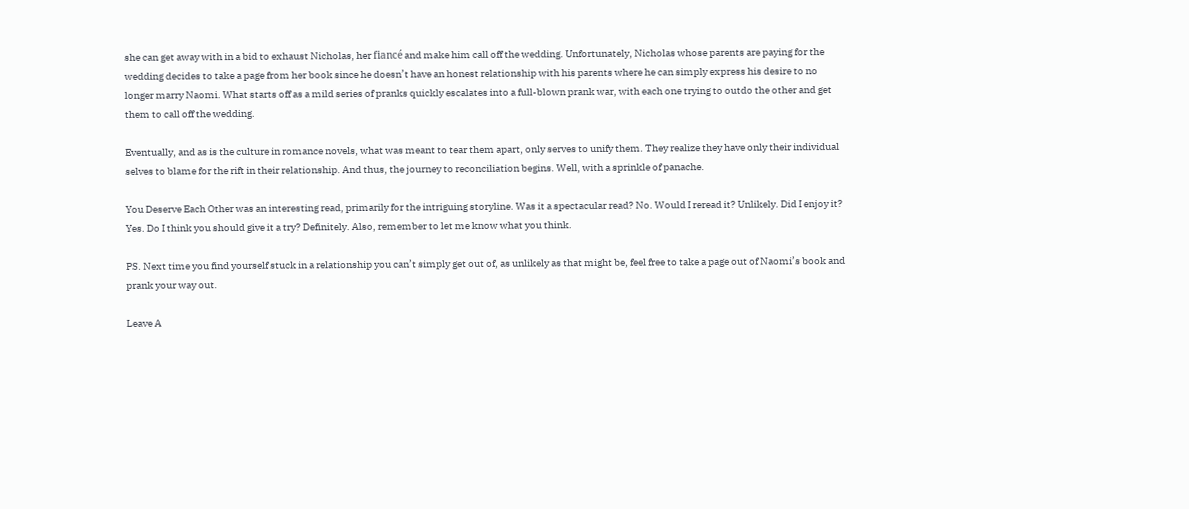she can get away with in a bid to exhaust Nicholas, her fiancé and make him call off the wedding. Unfortunately, Nicholas whose parents are paying for the wedding decides to take a page from her book since he doesn’t have an honest relationship with his parents where he can simply express his desire to no longer marry Naomi. What starts off as a mild series of pranks quickly escalates into a full-blown prank war, with each one trying to outdo the other and get them to call off the wedding.

Eventually, and as is the culture in romance novels, what was meant to tear them apart, only serves to unify them. They realize they have only their individual selves to blame for the rift in their relationship. And thus, the journey to reconciliation begins. Well, with a sprinkle of panache.

You Deserve Each Other was an interesting read, primarily for the intriguing storyline. Was it a spectacular read? No. Would I reread it? Unlikely. Did I enjoy it? Yes. Do I think you should give it a try? Definitely. Also, remember to let me know what you think.

PS. Next time you find yourself stuck in a relationship you can’t simply get out of, as unlikely as that might be, feel free to take a page out of Naomi’s book and prank your way out.

Leave A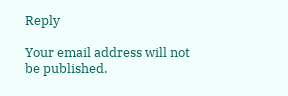Reply

Your email address will not be published.